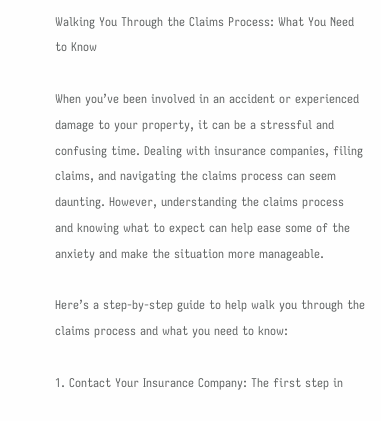Walking You Through the Claims Process: What You Need to Know

When you’ve been involved in an accident or experienced damage to your property, it can be a stressful and confusing time. Dealing with insurance companies, filing claims, and navigating the claims process can seem daunting. However, understanding the claims process and knowing what to expect can help ease some of the anxiety and make the situation more manageable.

Here’s a step-by-step guide to help walk you through the claims process and what you need to know:

1. Contact Your Insurance Company: The first step in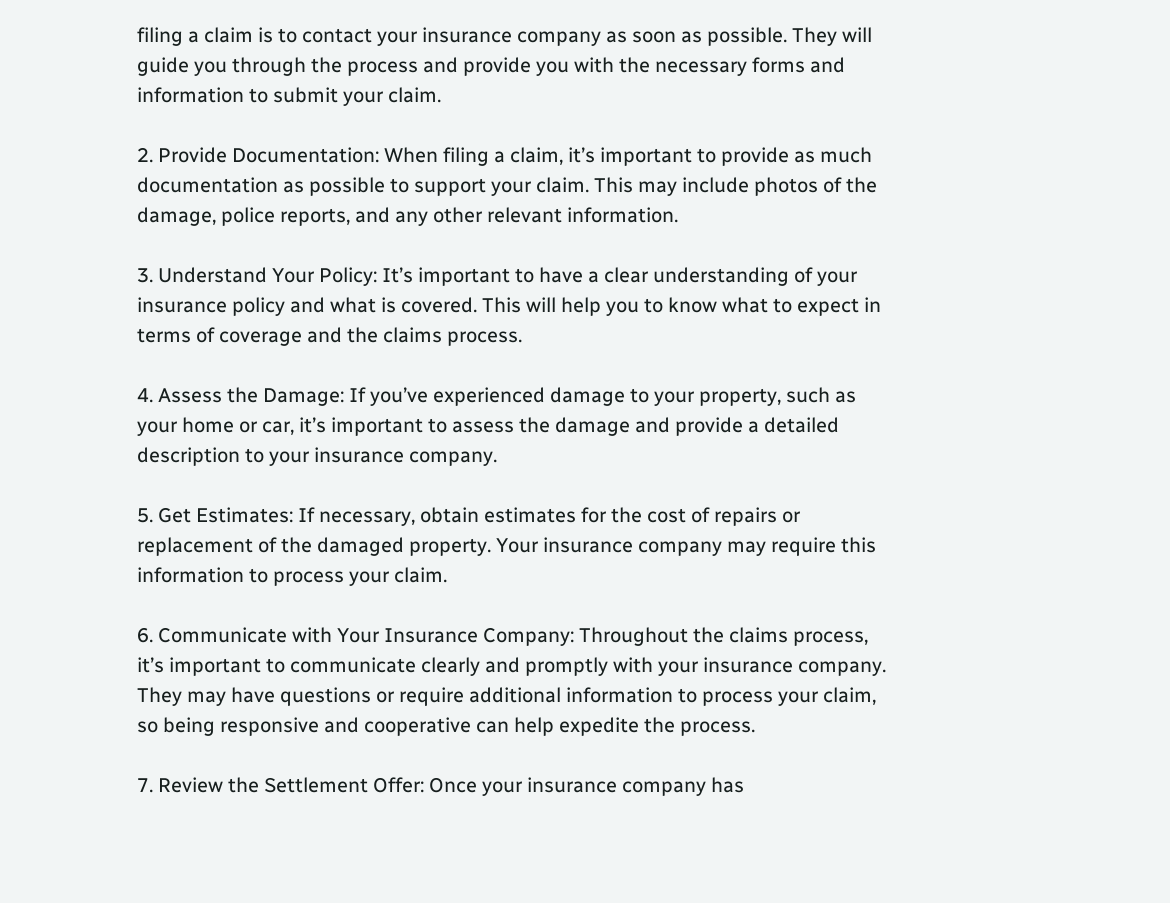filing a claim is to contact your insurance company as soon as possible. They will guide you through the process and provide you with the necessary forms and information to submit your claim.

2. Provide Documentation: When filing a claim, it’s important to provide as much documentation as possible to support your claim. This may include photos of the damage, police reports, and any other relevant information.

3. Understand Your Policy: It’s important to have a clear understanding of your insurance policy and what is covered. This will help you to know what to expect in terms of coverage and the claims process.

4. Assess the Damage: If you’ve experienced damage to your property, such as your home or car, it’s important to assess the damage and provide a detailed description to your insurance company.

5. Get Estimates: If necessary, obtain estimates for the cost of repairs or replacement of the damaged property. Your insurance company may require this information to process your claim.

6. Communicate with Your Insurance Company: Throughout the claims process, it’s important to communicate clearly and promptly with your insurance company. They may have questions or require additional information to process your claim, so being responsive and cooperative can help expedite the process.

7. Review the Settlement Offer: Once your insurance company has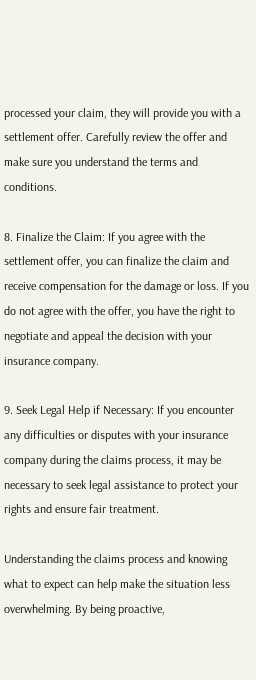processed your claim, they will provide you with a settlement offer. Carefully review the offer and make sure you understand the terms and conditions.

8. Finalize the Claim: If you agree with the settlement offer, you can finalize the claim and receive compensation for the damage or loss. If you do not agree with the offer, you have the right to negotiate and appeal the decision with your insurance company.

9. Seek Legal Help if Necessary: If you encounter any difficulties or disputes with your insurance company during the claims process, it may be necessary to seek legal assistance to protect your rights and ensure fair treatment.

Understanding the claims process and knowing what to expect can help make the situation less overwhelming. By being proactive,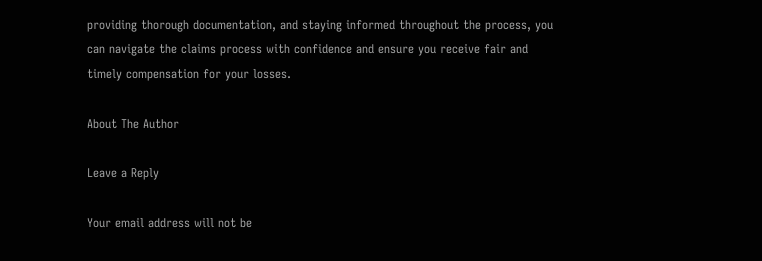providing thorough documentation, and staying informed throughout the process, you can navigate the claims process with confidence and ensure you receive fair and timely compensation for your losses.

About The Author

Leave a Reply

Your email address will not be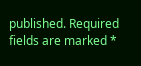published. Required fields are marked *